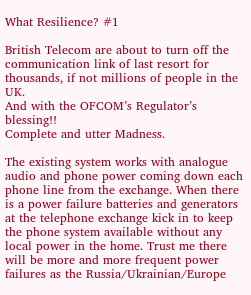What Resilience? #1

British Telecom are about to turn off the communication link of last resort for thousands, if not millions of people in the UK.
And with the OFCOM’s Regulator’s blessing!!
Complete and utter Madness.

The existing system works with analogue audio and phone power coming down each phone line from the exchange. When there is a power failure batteries and generators at the telephone exchange kick in to keep the phone system available without any local power in the home. Trust me there will be more and more frequent power failures as the Russia/Ukrainian/Europe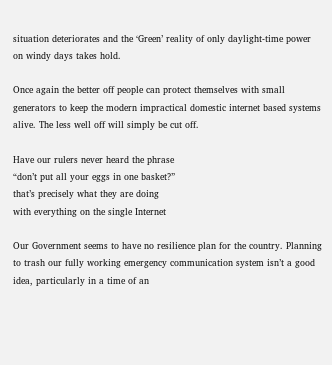situation deteriorates and the ‘Green’ reality of only daylight-time power on windy days takes hold.

Once again the better off people can protect themselves with small generators to keep the modern impractical domestic internet based systems alive. The less well off will simply be cut off.

Have our rulers never heard the phrase
“don’t put all your eggs in one basket?”
that’s precisely what they are doing
with everything on the single Internet

Our Government seems to have no resilience plan for the country. Planning to trash our fully working emergency communication system isn’t a good idea, particularly in a time of an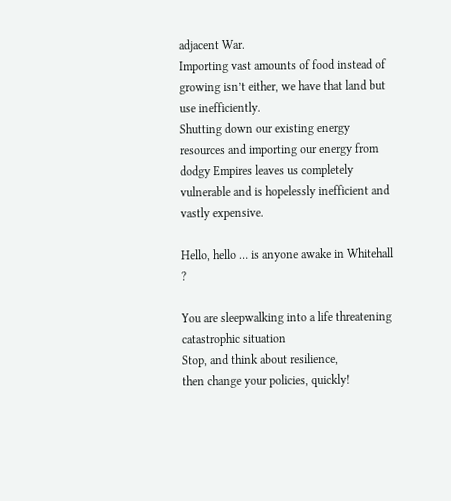adjacent War.
Importing vast amounts of food instead of growing isn’t either, we have that land but use inefficiently.
Shutting down our existing energy resources and importing our energy from dodgy Empires leaves us completely vulnerable and is hopelessly inefficient and vastly expensive.

Hello, hello … is anyone awake in Whitehall ?

You are sleepwalking into a life threatening
catastrophic situation
Stop, and think about resilience,
then change your policies, quickly!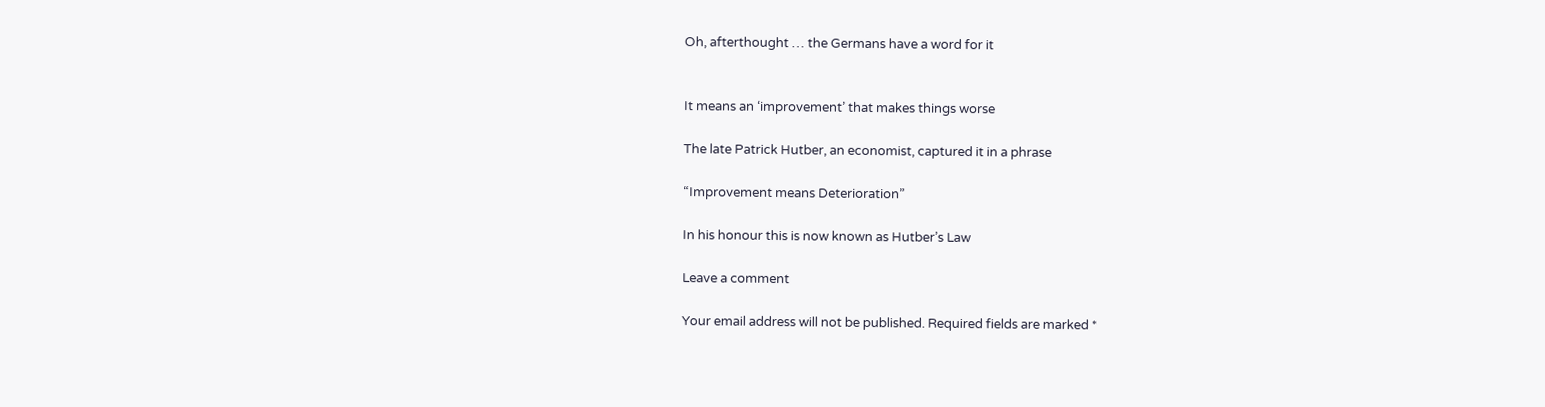Oh, afterthought … the Germans have a word for it


It means an ‘improvement’ that makes things worse

The late Patrick Hutber, an economist, captured it in a phrase

“Improvement means Deterioration”

In his honour this is now known as Hutber’s Law

Leave a comment

Your email address will not be published. Required fields are marked *